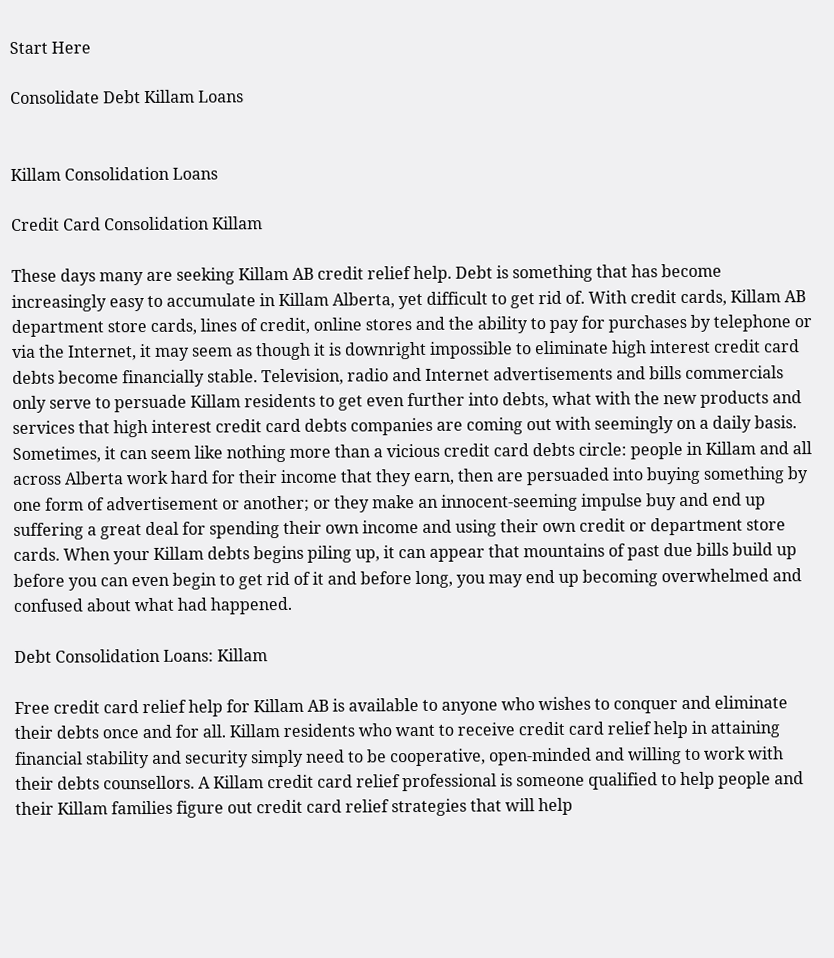Start Here

Consolidate Debt Killam Loans


Killam Consolidation Loans

Credit Card Consolidation Killam

These days many are seeking Killam AB credit relief help. Debt is something that has become increasingly easy to accumulate in Killam Alberta, yet difficult to get rid of. With credit cards, Killam AB department store cards, lines of credit, online stores and the ability to pay for purchases by telephone or via the Internet, it may seem as though it is downright impossible to eliminate high interest credit card debts become financially stable. Television, radio and Internet advertisements and bills commercials only serve to persuade Killam residents to get even further into debts, what with the new products and services that high interest credit card debts companies are coming out with seemingly on a daily basis. Sometimes, it can seem like nothing more than a vicious credit card debts circle: people in Killam and all across Alberta work hard for their income that they earn, then are persuaded into buying something by one form of advertisement or another; or they make an innocent-seeming impulse buy and end up suffering a great deal for spending their own income and using their own credit or department store cards. When your Killam debts begins piling up, it can appear that mountains of past due bills build up before you can even begin to get rid of it and before long, you may end up becoming overwhelmed and confused about what had happened.

Debt Consolidation Loans: Killam

Free credit card relief help for Killam AB is available to anyone who wishes to conquer and eliminate their debts once and for all. Killam residents who want to receive credit card relief help in attaining financial stability and security simply need to be cooperative, open-minded and willing to work with their debts counsellors. A Killam credit card relief professional is someone qualified to help people and their Killam families figure out credit card relief strategies that will help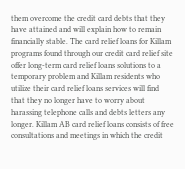them overcome the credit card debts that they have attained and will explain how to remain financially stable. The card relief loans for Killam programs found through our credit card relief site offer long-term card relief loans solutions to a temporary problem and Killam residents who utilize their card relief loans services will find that they no longer have to worry about harassing telephone calls and debts letters any longer. Killam AB card relief loans consists of free consultations and meetings in which the credit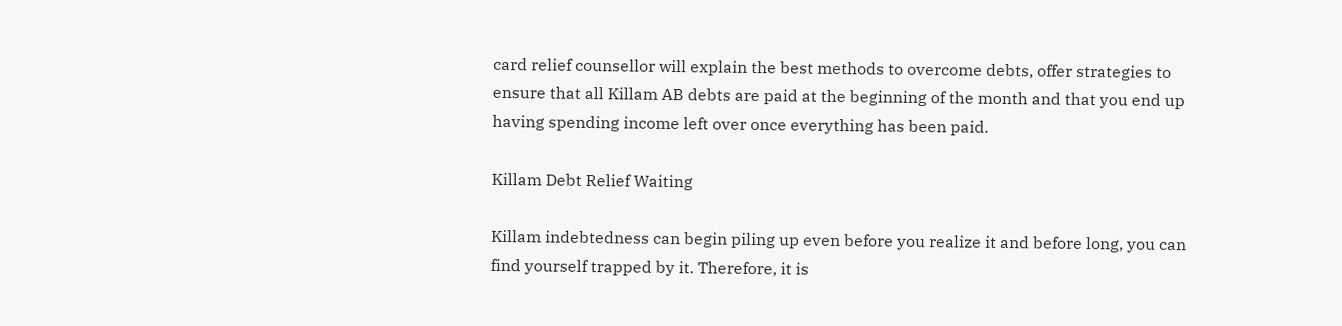card relief counsellor will explain the best methods to overcome debts, offer strategies to ensure that all Killam AB debts are paid at the beginning of the month and that you end up having spending income left over once everything has been paid.

Killam Debt Relief Waiting

Killam indebtedness can begin piling up even before you realize it and before long, you can find yourself trapped by it. Therefore, it is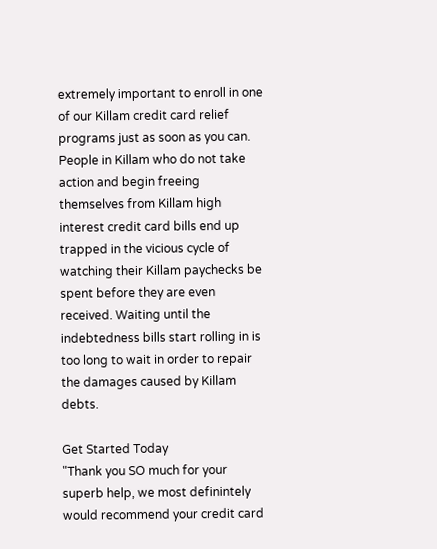extremely important to enroll in one of our Killam credit card relief programs just as soon as you can. People in Killam who do not take action and begin freeing themselves from Killam high interest credit card bills end up trapped in the vicious cycle of watching their Killam paychecks be spent before they are even received. Waiting until the indebtedness bills start rolling in is too long to wait in order to repair the damages caused by Killam debts.

Get Started Today
"Thank you SO much for your superb help, we most definintely would recommend your credit card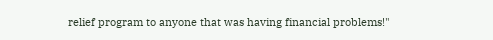relief program to anyone that was having financial problems!"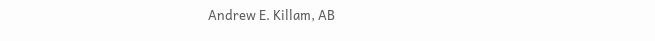Andrew E. Killam, AB